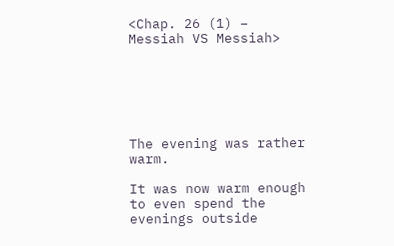<Chap. 26 (1) – Messiah VS Messiah>






The evening was rather warm.

It was now warm enough to even spend the evenings outside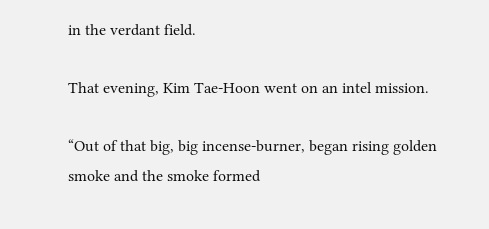in the verdant field.

That evening, Kim Tae-Hoon went on an intel mission.

“Out of that big, big incense-burner, began rising golden smoke and the smoke formed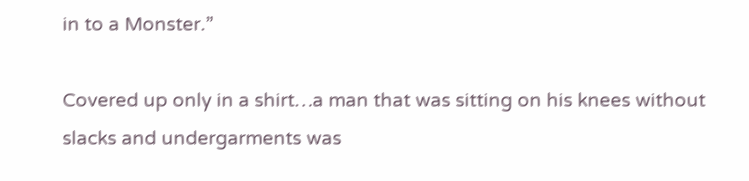in to a Monster.”

Covered up only in a shirt…a man that was sitting on his knees without slacks and undergarments was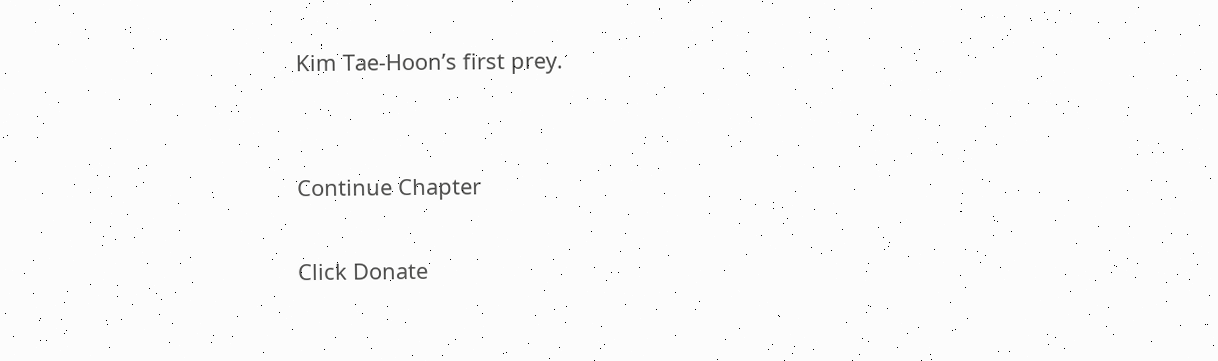Kim Tae-Hoon’s first prey.


Continue Chapter

Click Donate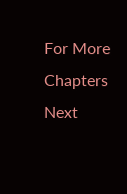For More Chapters
Next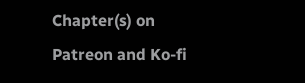Chapter(s) on Patreon and Ko-fi